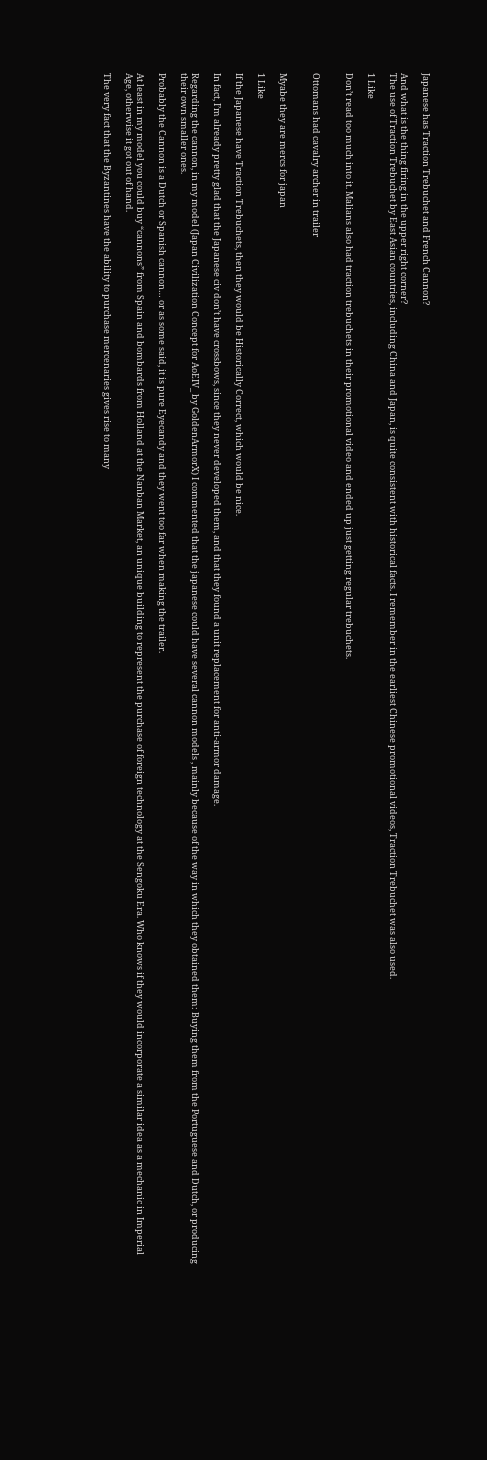Japanese has Traction Trebuchet and French Cannon?

And what is the thing firing in the upper right corner?
The use of Traction Trebuchet by East Asian countries, including China and Japan, is quite consistent with historical facts. I remember in the earliest Chinese promotional videos, Traction Trebuchet was also used.

1 Like

Don’t read too much into it. Malians also had traction trebuchets in their promotional video and ended up just getting regular trebuchets.


Ottomans had cavalry archer in trailer


Myabe they are mercs for japan

1 Like

If the Japanese have Traction Trebuchets, then they would be Historically Correct, which would be nice.

In fact, I’m already pretty glad that the Japanese civ don’t have crossbows, since they never developed them, and that they found a unit replacement for anti-armor damage.

Regarding the cannon, in my model (Japan Civilization Concept for AoEIV_ by GoldenArmorX) I commented that the japanese could have several cannon models , mainly because of the way in which they obtained them: Buying them from the Portuguese and Dutch, or producing their own smaller ones.

Probably the Cannon is a Dutch or Spanish cannon… or as some said, it is pure Eyecandy and they went too far when making the trailer.

At least in my model you could buy “cannons” from Spain and bombards from Holland at the Nanban Market, an unique building to represent the purchase of foreign technology at the Sengoku Era. Who knows if they would incorporate a similar idea as a mechanic in Imperial Age, otherwise it got out of hand.

The very fact that the Byzantines have the ability to purchase mercenaries gives rise to many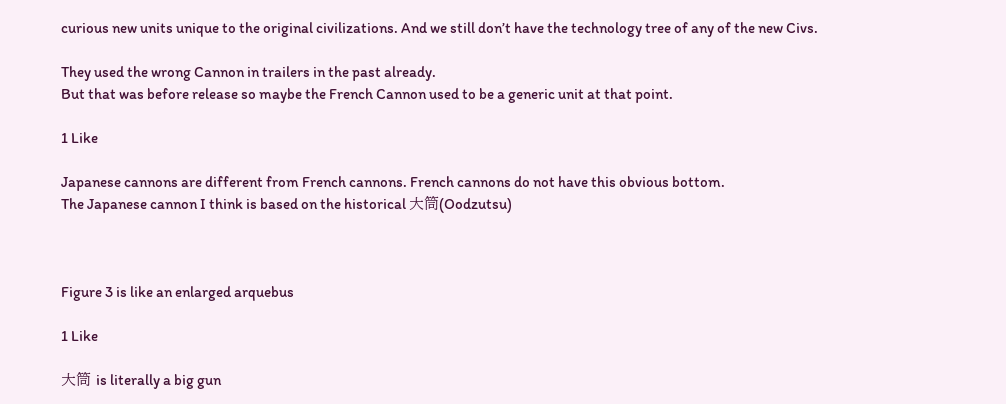curious new units unique to the original civilizations. And we still don’t have the technology tree of any of the new Civs.

They used the wrong Cannon in trailers in the past already.
But that was before release so maybe the French Cannon used to be a generic unit at that point.

1 Like

Japanese cannons are different from French cannons. French cannons do not have this obvious bottom.
The Japanese cannon I think is based on the historical 大筒(Oodzutsu)



Figure 3 is like an enlarged arquebus

1 Like

大筒 is literally a big gun